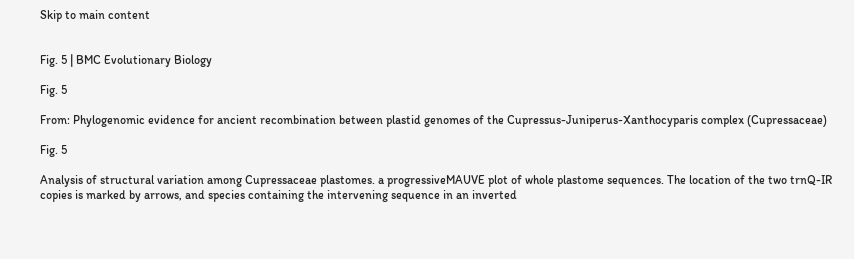Skip to main content


Fig. 5 | BMC Evolutionary Biology

Fig. 5

From: Phylogenomic evidence for ancient recombination between plastid genomes of the Cupressus-Juniperus-Xanthocyparis complex (Cupressaceae)

Fig. 5

Analysis of structural variation among Cupressaceae plastomes. a progressiveMAUVE plot of whole plastome sequences. The location of the two trnQ-IR copies is marked by arrows, and species containing the intervening sequence in an inverted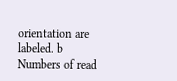orientation are labeled. b Numbers of read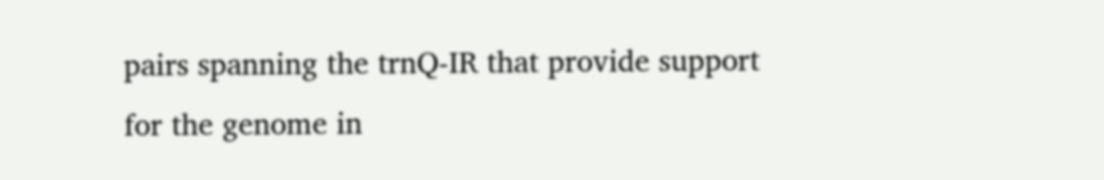pairs spanning the trnQ-IR that provide support for the genome in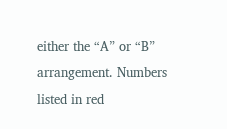either the “A” or “B” arrangement. Numbers listed in red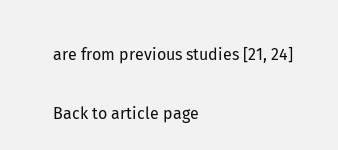are from previous studies [21, 24]

Back to article page